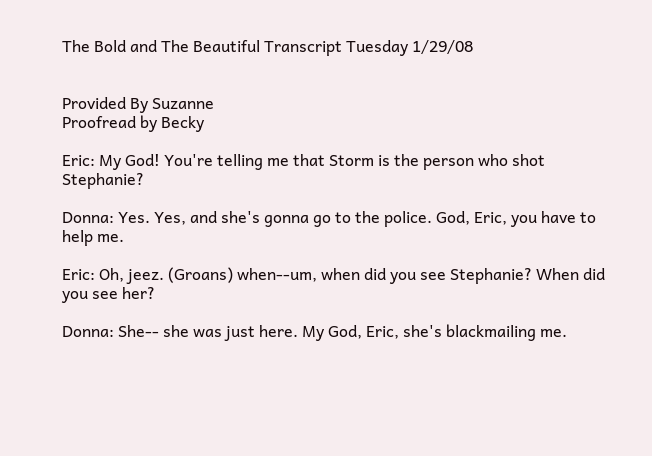The Bold and The Beautiful Transcript Tuesday 1/29/08


Provided By Suzanne
Proofread by Becky

Eric: My God! You're telling me that Storm is the person who shot Stephanie?

Donna: Yes. Yes, and she's gonna go to the police. God, Eric, you have to help me.

Eric: Oh, jeez. (Groans) when--um, when did you see Stephanie? When did you see her?

Donna: She-- she was just here. My God, Eric, she's blackmailing me.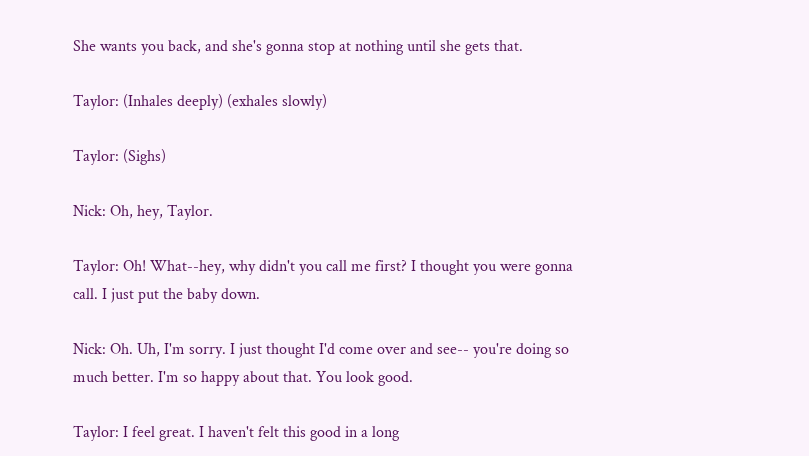She wants you back, and she's gonna stop at nothing until she gets that.

Taylor: (Inhales deeply) (exhales slowly)

Taylor: (Sighs)

Nick: Oh, hey, Taylor.

Taylor: Oh! What--hey, why didn't you call me first? I thought you were gonna call. I just put the baby down.

Nick: Oh. Uh, I'm sorry. I just thought I'd come over and see-- you're doing so much better. I'm so happy about that. You look good.

Taylor: I feel great. I haven't felt this good in a long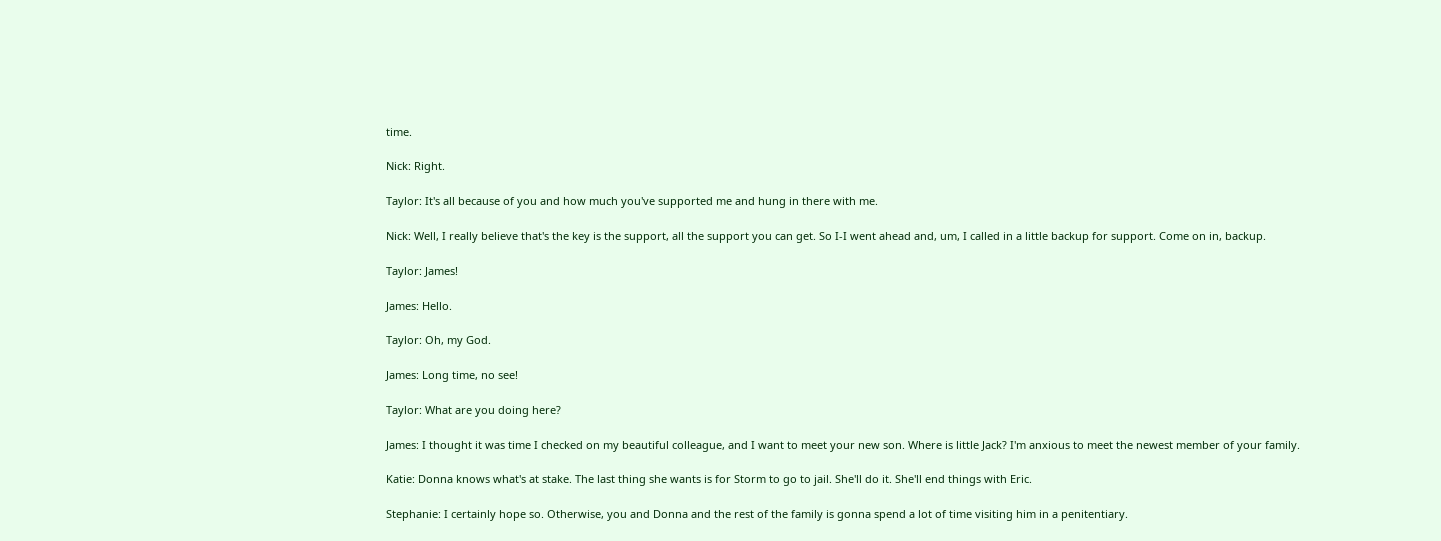time.

Nick: Right.

Taylor: It's all because of you and how much you've supported me and hung in there with me.

Nick: Well, I really believe that's the key is the support, all the support you can get. So I-I went ahead and, um, I called in a little backup for support. Come on in, backup.

Taylor: James!

James: Hello.

Taylor: Oh, my God.

James: Long time, no see!

Taylor: What are you doing here?

James: I thought it was time I checked on my beautiful colleague, and I want to meet your new son. Where is little Jack? I'm anxious to meet the newest member of your family.

Katie: Donna knows what's at stake. The last thing she wants is for Storm to go to jail. She'll do it. She'll end things with Eric.

Stephanie: I certainly hope so. Otherwise, you and Donna and the rest of the family is gonna spend a lot of time visiting him in a penitentiary.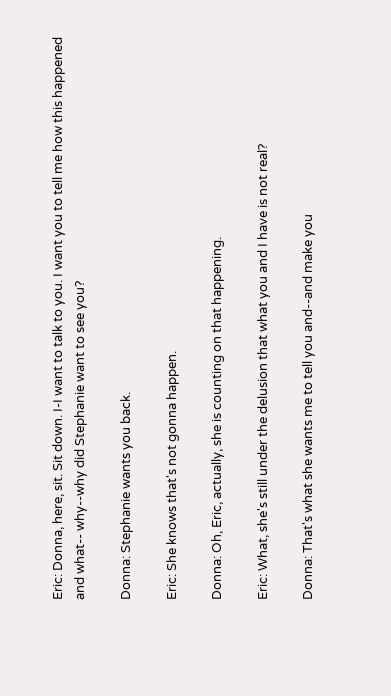Eric: Donna, here, sit. Sit down. I-I want to talk to you. I want you to tell me how this happened and what-- why--why did Stephanie want to see you?

Donna: Stephanie wants you back.

Eric: She knows that's not gonna happen.

Donna: Oh, Eric, actually, she is counting on that happening.

Eric: What, she's still under the delusion that what you and I have is not real?

Donna: That's what she wants me to tell you and--and make you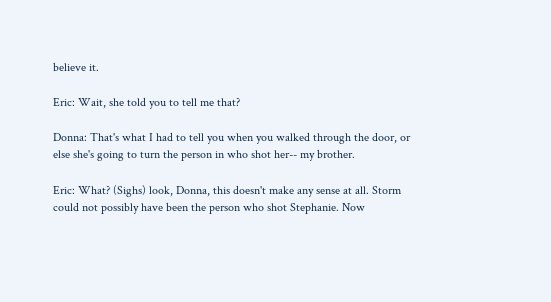believe it.

Eric: Wait, she told you to tell me that?

Donna: That's what I had to tell you when you walked through the door, or else she's going to turn the person in who shot her-- my brother.

Eric: What? (Sighs) look, Donna, this doesn't make any sense at all. Storm could not possibly have been the person who shot Stephanie. Now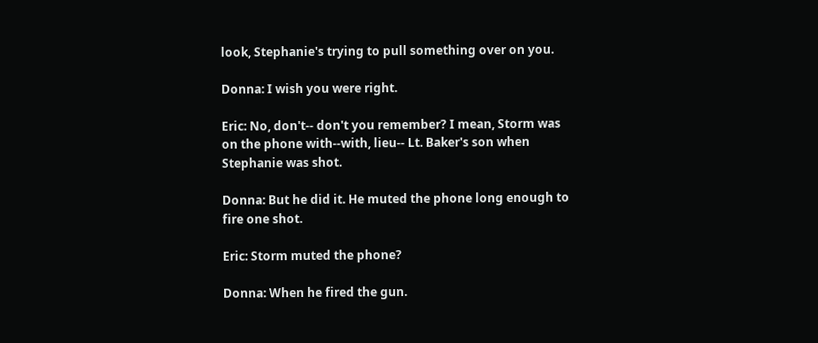look, Stephanie's trying to pull something over on you.

Donna: I wish you were right.

Eric: No, don't-- don't you remember? I mean, Storm was on the phone with--with, lieu-- Lt. Baker's son when Stephanie was shot.

Donna: But he did it. He muted the phone long enough to fire one shot.

Eric: Storm muted the phone?

Donna: When he fired the gun.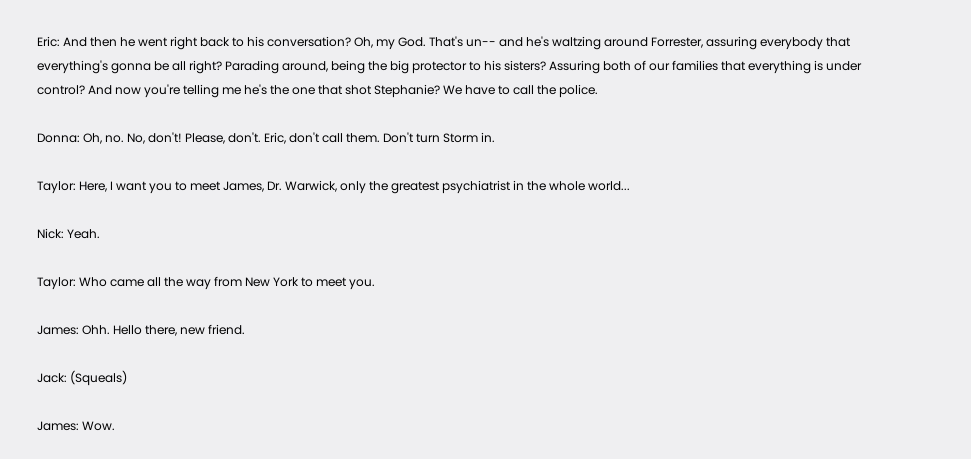Eric: And then he went right back to his conversation? Oh, my God. That's un-- and he's waltzing around Forrester, assuring everybody that everything's gonna be all right? Parading around, being the big protector to his sisters? Assuring both of our families that everything is under control? And now you're telling me he's the one that shot Stephanie? We have to call the police.

Donna: Oh, no. No, don't! Please, don't. Eric, don't call them. Don't turn Storm in.

Taylor: Here, I want you to meet James, Dr. Warwick, only the greatest psychiatrist in the whole world...

Nick: Yeah.

Taylor: Who came all the way from New York to meet you.

James: Ohh. Hello there, new friend.

Jack: (Squeals)

James: Wow.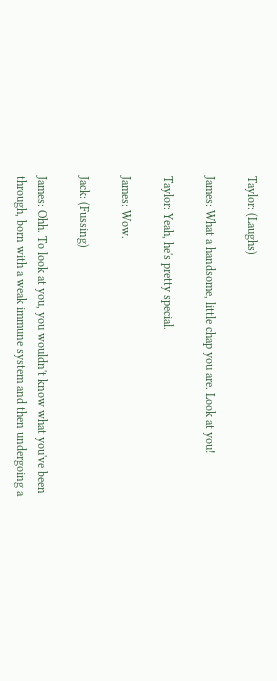Taylor: (Laughs)

James: What a handsome, little chap you are. Look at you!

Taylor: Yeah, he's pretty special.

James: Wow.

Jack: (Fussing)

James: Ohh. To look at you, you wouldn't know what you've been through, born with a weak immune system and then undergoing a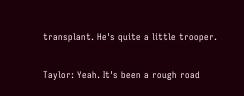transplant. He's quite a little trooper.

Taylor: Yeah. It's been a rough road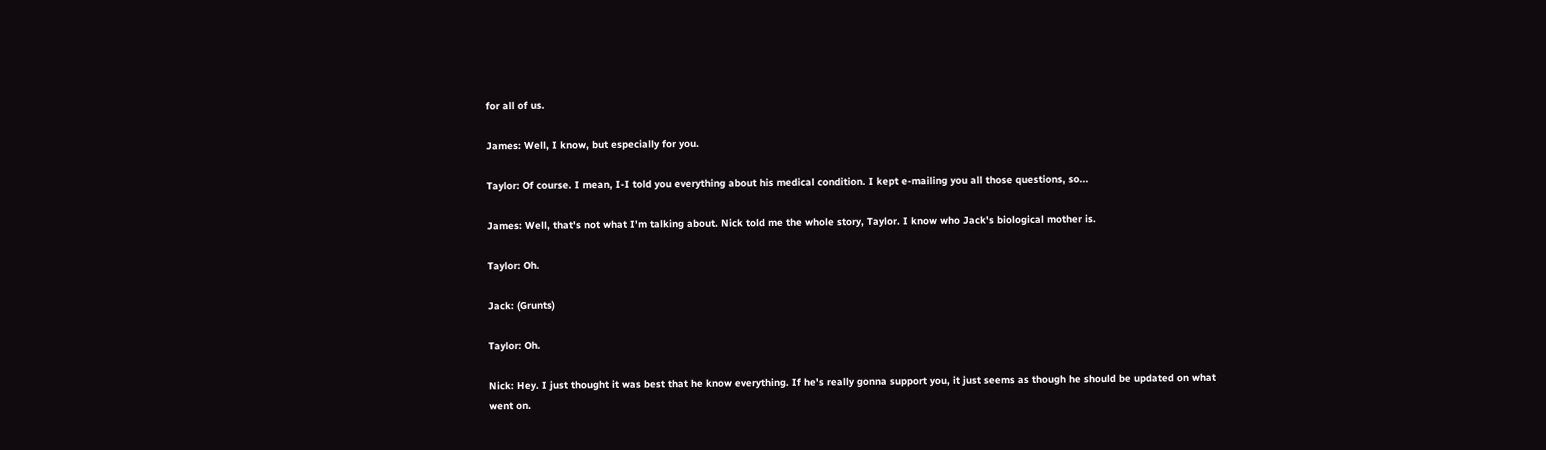for all of us.

James: Well, I know, but especially for you.

Taylor: Of course. I mean, I-I told you everything about his medical condition. I kept e-mailing you all those questions, so...

James: Well, that's not what I'm talking about. Nick told me the whole story, Taylor. I know who Jack's biological mother is.

Taylor: Oh.

Jack: (Grunts)

Taylor: Oh.

Nick: Hey. I just thought it was best that he know everything. If he's really gonna support you, it just seems as though he should be updated on what went on.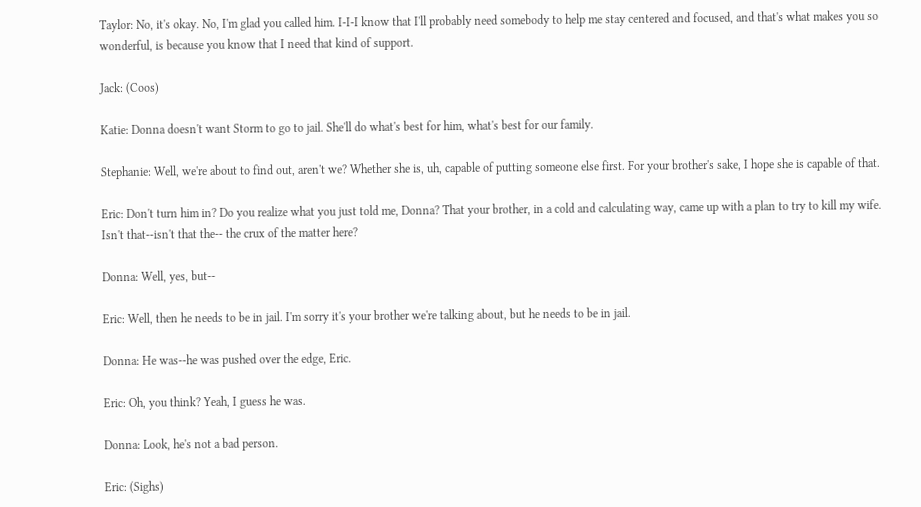Taylor: No, it's okay. No, I'm glad you called him. I-I-I know that I'll probably need somebody to help me stay centered and focused, and that's what makes you so wonderful, is because you know that I need that kind of support.

Jack: (Coos)

Katie: Donna doesn't want Storm to go to jail. She'll do what's best for him, what's best for our family.

Stephanie: Well, we're about to find out, aren't we? Whether she is, uh, capable of putting someone else first. For your brother's sake, I hope she is capable of that.

Eric: Don't turn him in? Do you realize what you just told me, Donna? That your brother, in a cold and calculating way, came up with a plan to try to kill my wife. Isn't that--isn't that the-- the crux of the matter here?

Donna: Well, yes, but--

Eric: Well, then he needs to be in jail. I'm sorry it's your brother we're talking about, but he needs to be in jail.

Donna: He was--he was pushed over the edge, Eric.

Eric: Oh, you think? Yeah, I guess he was.

Donna: Look, he's not a bad person.

Eric: (Sighs)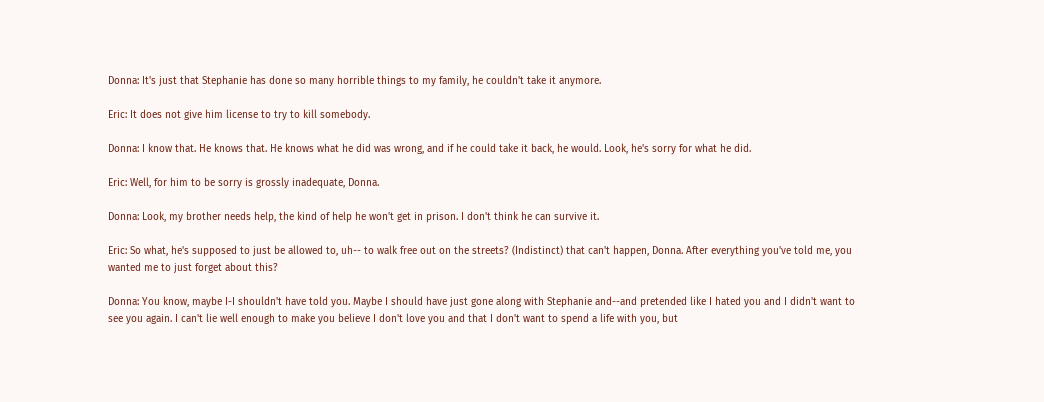Donna: It's just that Stephanie has done so many horrible things to my family, he couldn't take it anymore.

Eric: It does not give him license to try to kill somebody.

Donna: I know that. He knows that. He knows what he did was wrong, and if he could take it back, he would. Look, he's sorry for what he did.

Eric: Well, for him to be sorry is grossly inadequate, Donna.

Donna: Look, my brother needs help, the kind of help he won't get in prison. I don't think he can survive it.

Eric: So what, he's supposed to just be allowed to, uh-- to walk free out on the streets? (Indistinct) that can't happen, Donna. After everything you've told me, you wanted me to just forget about this?

Donna: You know, maybe I-I shouldn't have told you. Maybe I should have just gone along with Stephanie and--and pretended like I hated you and I didn't want to see you again. I can't lie well enough to make you believe I don't love you and that I don't want to spend a life with you, but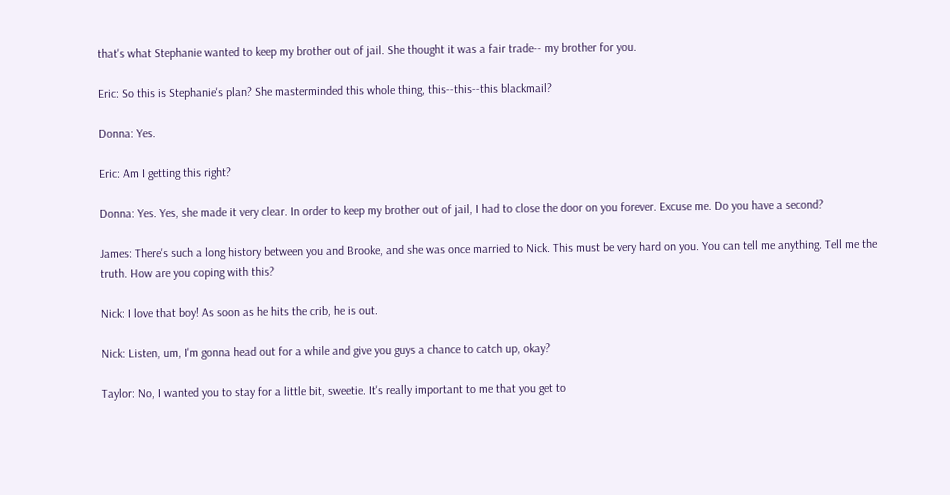that's what Stephanie wanted to keep my brother out of jail. She thought it was a fair trade-- my brother for you.

Eric: So this is Stephanie's plan? She masterminded this whole thing, this--this--this blackmail?

Donna: Yes.

Eric: Am I getting this right?

Donna: Yes. Yes, she made it very clear. In order to keep my brother out of jail, I had to close the door on you forever. Excuse me. Do you have a second?

James: There's such a long history between you and Brooke, and she was once married to Nick. This must be very hard on you. You can tell me anything. Tell me the truth. How are you coping with this?

Nick: I love that boy! As soon as he hits the crib, he is out.

Nick: Listen, um, I'm gonna head out for a while and give you guys a chance to catch up, okay?

Taylor: No, I wanted you to stay for a little bit, sweetie. It's really important to me that you get to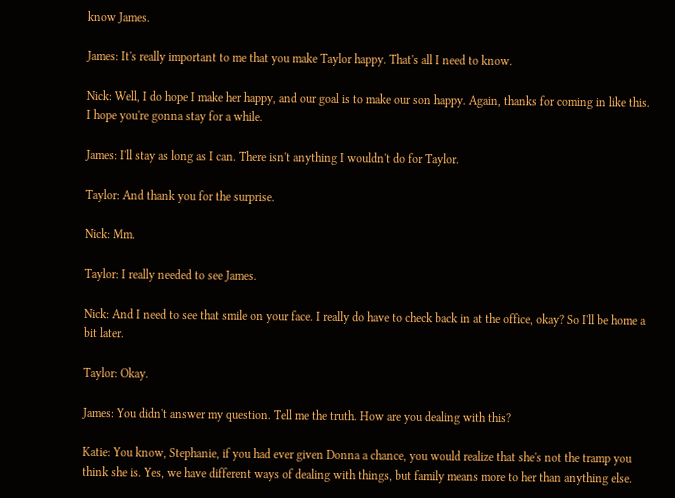know James.

James: It's really important to me that you make Taylor happy. That's all I need to know.

Nick: Well, I do hope I make her happy, and our goal is to make our son happy. Again, thanks for coming in like this. I hope you're gonna stay for a while.

James: I'll stay as long as I can. There isn't anything I wouldn't do for Taylor.

Taylor: And thank you for the surprise.

Nick: Mm.

Taylor: I really needed to see James.

Nick: And I need to see that smile on your face. I really do have to check back in at the office, okay? So I'll be home a bit later.

Taylor: Okay.

James: You didn't answer my question. Tell me the truth. How are you dealing with this?

Katie: You know, Stephanie, if you had ever given Donna a chance, you would realize that she's not the tramp you think she is. Yes, we have different ways of dealing with things, but family means more to her than anything else.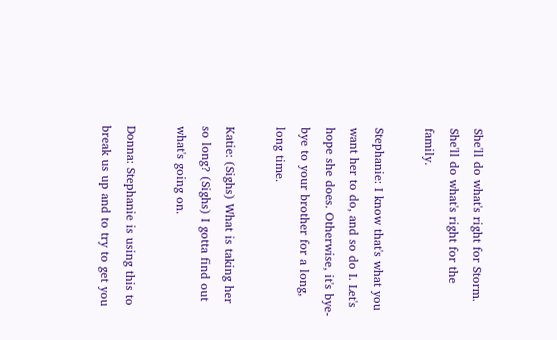She'll do what's right for Storm. She'll do what's right for the family.

Stephanie: I know that's what you want her to do, and so do I. Let's hope she does. Otherwise, it's bye-bye to your brother for a long, long time.

Katie: (Sighs) What is taking her so long? (Sighs) I gotta find out what's going on.

Donna: Stephanie is using this to break us up and to try to get you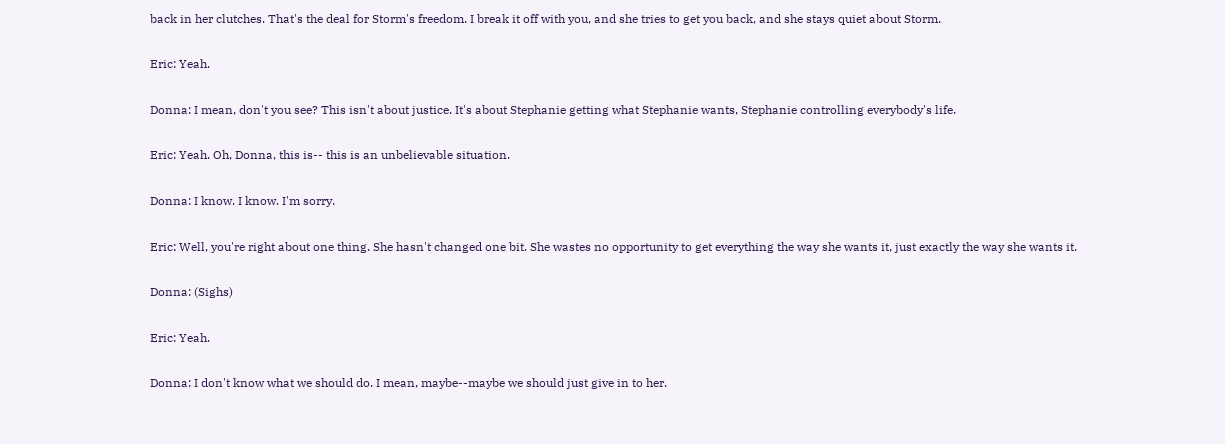back in her clutches. That's the deal for Storm's freedom. I break it off with you, and she tries to get you back, and she stays quiet about Storm.

Eric: Yeah.

Donna: I mean, don't you see? This isn't about justice. It's about Stephanie getting what Stephanie wants, Stephanie controlling everybody's life.

Eric: Yeah. Oh, Donna, this is-- this is an unbelievable situation.

Donna: I know. I know. I'm sorry.

Eric: Well, you're right about one thing. She hasn't changed one bit. She wastes no opportunity to get everything the way she wants it, just exactly the way she wants it.

Donna: (Sighs)

Eric: Yeah.

Donna: I don't know what we should do. I mean, maybe--maybe we should just give in to her.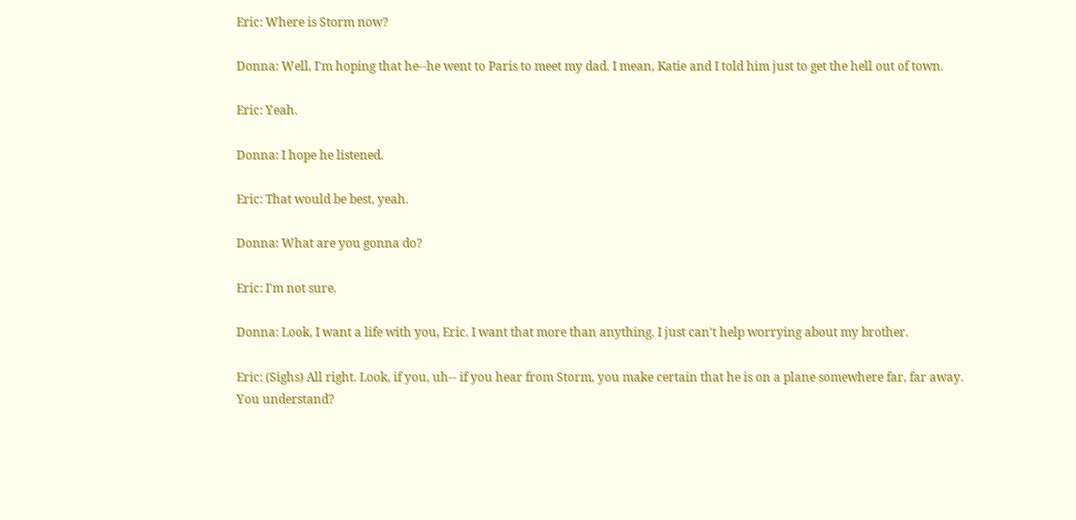Eric: Where is Storm now?

Donna: Well, I'm hoping that he--he went to Paris to meet my dad. I mean, Katie and I told him just to get the hell out of town.

Eric: Yeah.

Donna: I hope he listened.

Eric: That would be best, yeah.

Donna: What are you gonna do?

Eric: I'm not sure.

Donna: Look, I want a life with you, Eric. I want that more than anything. I just can't help worrying about my brother.

Eric: (Sighs) All right. Look, if you, uh-- if you hear from Storm, you make certain that he is on a plane somewhere far, far away. You understand?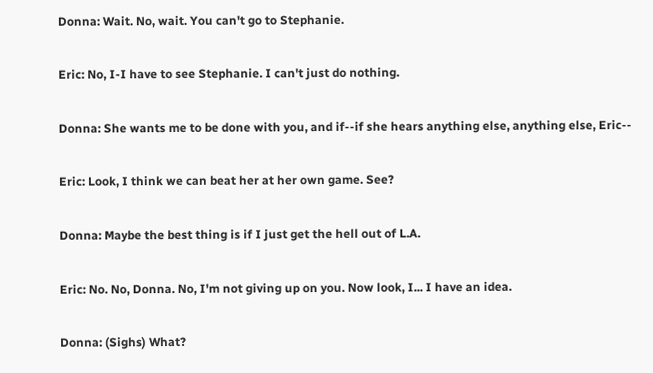Donna: Wait. No, wait. You can't go to Stephanie.

Eric: No, I-I have to see Stephanie. I can't just do nothing.

Donna: She wants me to be done with you, and if--if she hears anything else, anything else, Eric--

Eric: Look, I think we can beat her at her own game. See?

Donna: Maybe the best thing is if I just get the hell out of L.A.

Eric: No. No, Donna. No, I'm not giving up on you. Now look, I... I have an idea.

Donna: (Sighs) What?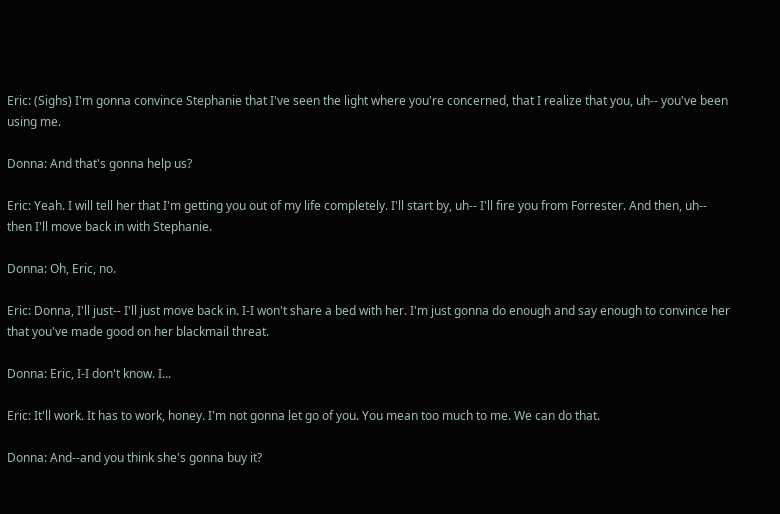Eric: (Sighs) I'm gonna convince Stephanie that I've seen the light where you're concerned, that I realize that you, uh-- you've been using me.

Donna: And that's gonna help us?

Eric: Yeah. I will tell her that I'm getting you out of my life completely. I'll start by, uh-- I'll fire you from Forrester. And then, uh-- then I'll move back in with Stephanie.

Donna: Oh, Eric, no.

Eric: Donna, I'll just-- I'll just move back in. I-I won't share a bed with her. I'm just gonna do enough and say enough to convince her that you've made good on her blackmail threat.

Donna: Eric, I-I don't know. I...

Eric: It'll work. It has to work, honey. I'm not gonna let go of you. You mean too much to me. We can do that.

Donna: And--and you think she's gonna buy it?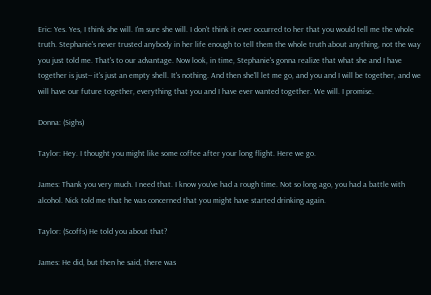Eric: Yes. Yes, I think she will. I'm sure she will. I don't think it ever occurred to her that you would tell me the whole truth. Stephanie's never trusted anybody in her life enough to tell them the whole truth about anything, not the way you just told me. That's to our advantage. Now look, in time, Stephanie's gonna realize that what she and I have together is just-- it's just an empty shell. It's nothing. And then she'll let me go, and you and I will be together, and we will have our future together, everything that you and I have ever wanted together. We will. I promise.

Donna: (Sighs)

Taylor: Hey. I thought you might like some coffee after your long flight. Here we go.

James: Thank you very much. I need that. I know you've had a rough time. Not so long ago, you had a battle with alcohol. Nick told me that he was concerned that you might have started drinking again.

Taylor: (Scoffs) He told you about that?

James: He did, but then he said, there was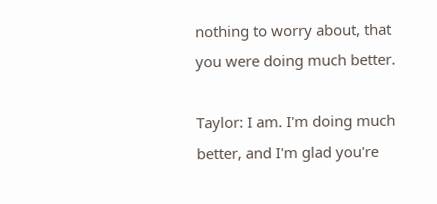nothing to worry about, that you were doing much better.

Taylor: I am. I'm doing much better, and I'm glad you're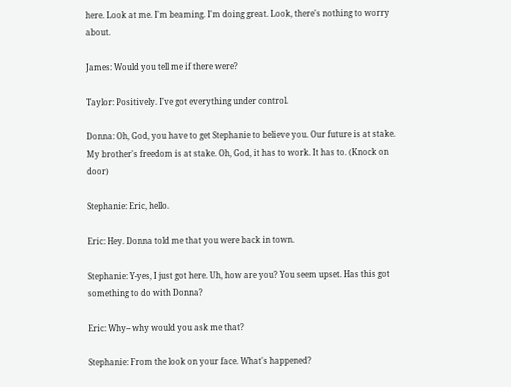here. Look at me. I'm beaming. I'm doing great. Look, there's nothing to worry about.

James: Would you tell me if there were?

Taylor: Positively. I've got everything under control.

Donna: Oh, God, you have to get Stephanie to believe you. Our future is at stake. My brother's freedom is at stake. Oh, God, it has to work. It has to. (Knock on door)

Stephanie: Eric, hello.

Eric: Hey. Donna told me that you were back in town.

Stephanie: Y-yes, I just got here. Uh, how are you? You seem upset. Has this got something to do with Donna?

Eric: Why-- why would you ask me that?

Stephanie: From the look on your face. What's happened?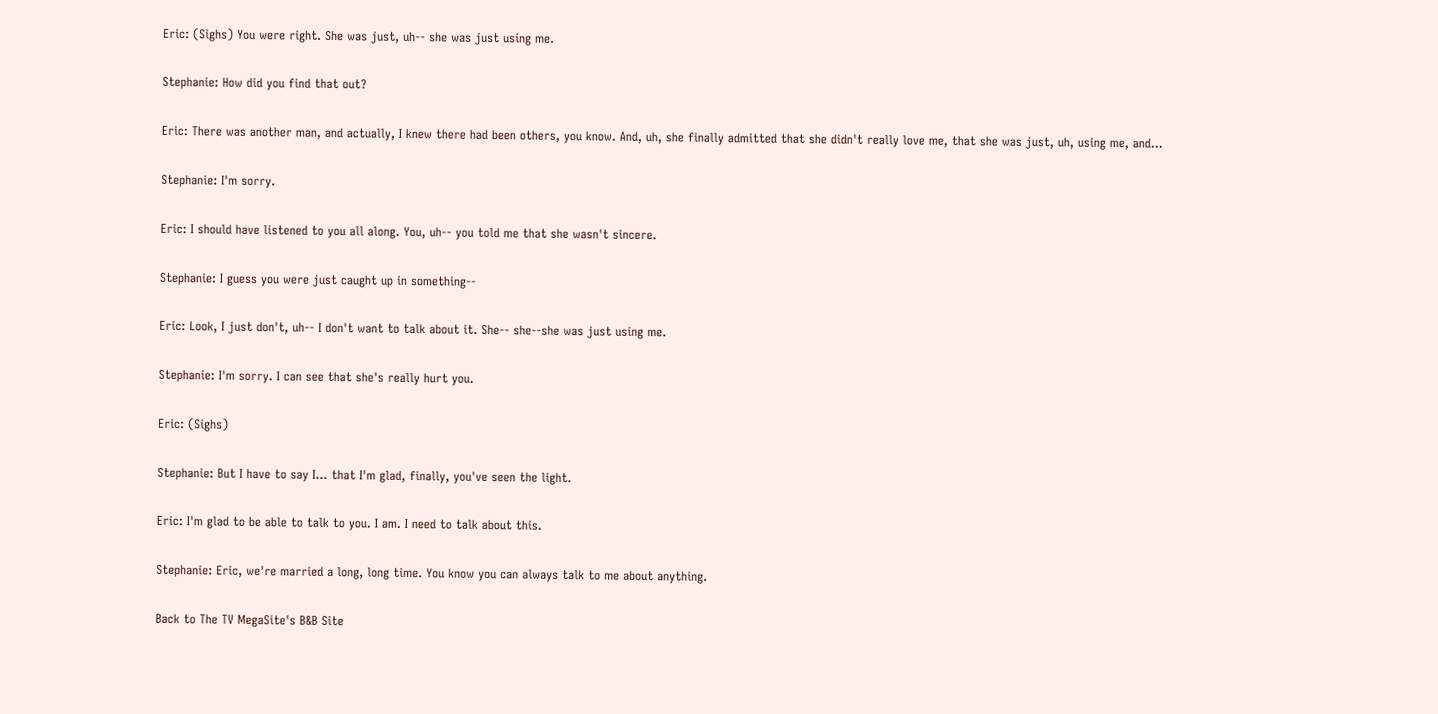Eric: (Sighs) You were right. She was just, uh-- she was just using me.

Stephanie: How did you find that out?

Eric: There was another man, and actually, I knew there had been others, you know. And, uh, she finally admitted that she didn't really love me, that she was just, uh, using me, and...

Stephanie: I'm sorry.

Eric: I should have listened to you all along. You, uh-- you told me that she wasn't sincere.

Stephanie: I guess you were just caught up in something--

Eric: Look, I just don't, uh-- I don't want to talk about it. She-- she--she was just using me.

Stephanie: I'm sorry. I can see that she's really hurt you.

Eric: (Sighs)

Stephanie: But I have to say I... that I'm glad, finally, you've seen the light.

Eric: I'm glad to be able to talk to you. I am. I need to talk about this.

Stephanie: Eric, we're married a long, long time. You know you can always talk to me about anything.

Back to The TV MegaSite's B&B Site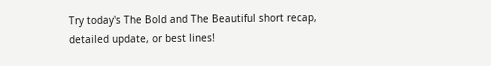Try today's The Bold and The Beautiful short recap, detailed update, or best lines!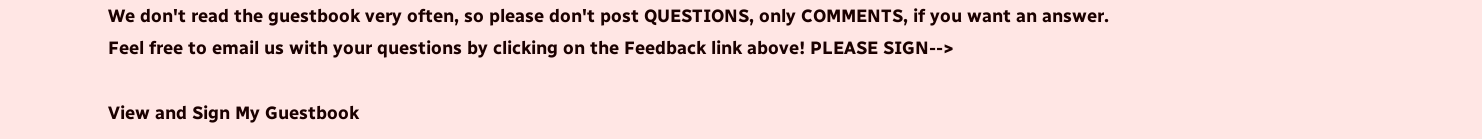We don't read the guestbook very often, so please don't post QUESTIONS, only COMMENTS, if you want an answer. Feel free to email us with your questions by clicking on the Feedback link above! PLEASE SIGN-->

View and Sign My Guestbook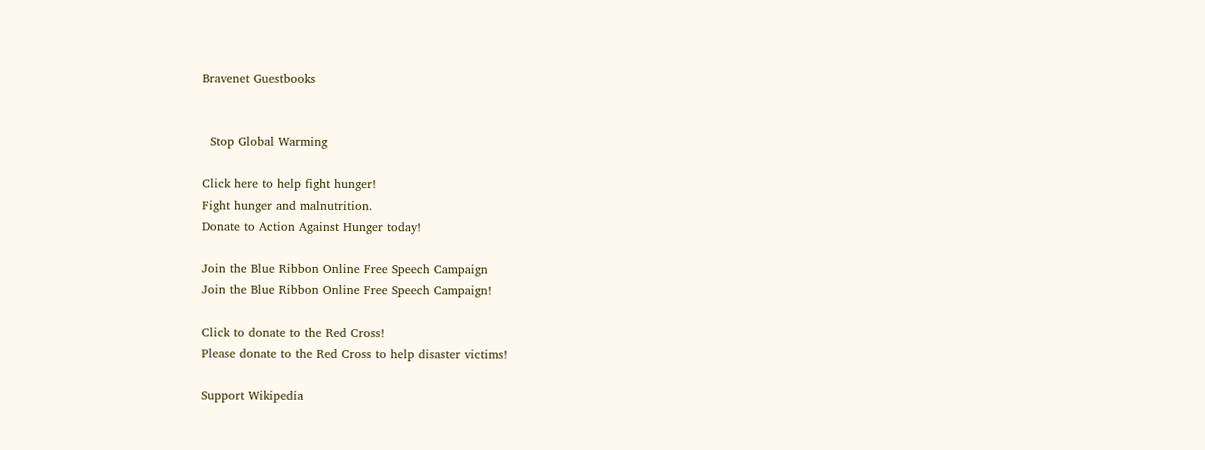Bravenet Guestbooks


  Stop Global Warming

Click here to help fight hunger!
Fight hunger and malnutrition.
Donate to Action Against Hunger today!

Join the Blue Ribbon Online Free Speech Campaign
Join the Blue Ribbon Online Free Speech Campaign!

Click to donate to the Red Cross!
Please donate to the Red Cross to help disaster victims!

Support Wikipedia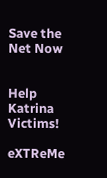Save the Net Now


Help Katrina Victims!

eXTReMe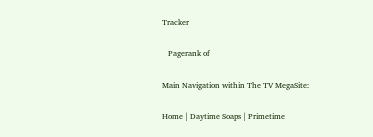Tracker

   Pagerank of

Main Navigation within The TV MegaSite:

Home | Daytime Soaps | Primetime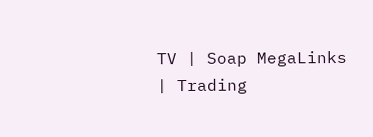TV | Soap MegaLinks | Trading